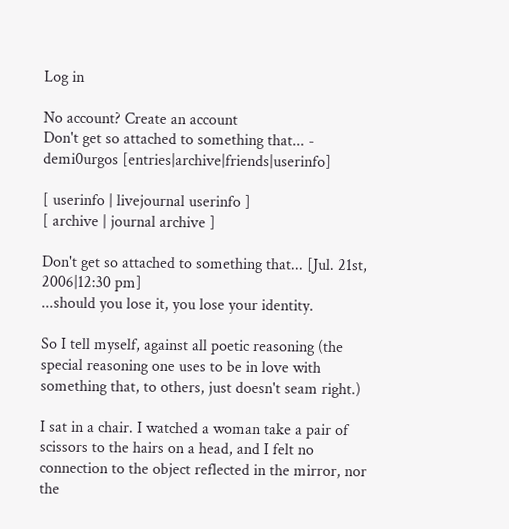Log in

No account? Create an account
Don't get so attached to something that... - demi0urgos [entries|archive|friends|userinfo]

[ userinfo | livejournal userinfo ]
[ archive | journal archive ]

Don't get so attached to something that... [Jul. 21st, 2006|12:30 pm]
...should you lose it, you lose your identity.

So I tell myself, against all poetic reasoning (the special reasoning one uses to be in love with something that, to others, just doesn't seam right.)

I sat in a chair. I watched a woman take a pair of scissors to the hairs on a head, and I felt no connection to the object reflected in the mirror, nor the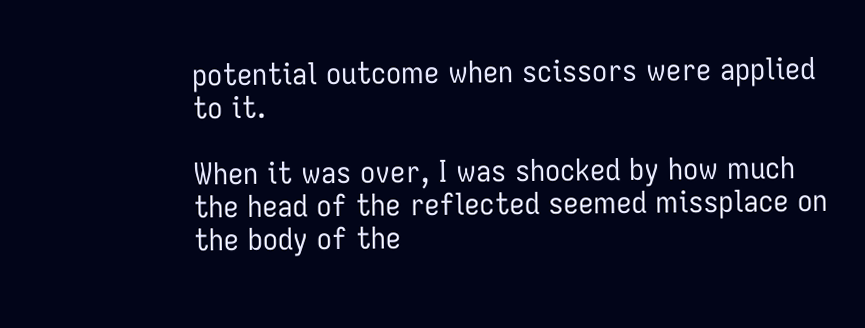potential outcome when scissors were applied to it.

When it was over, I was shocked by how much the head of the reflected seemed missplace on the body of the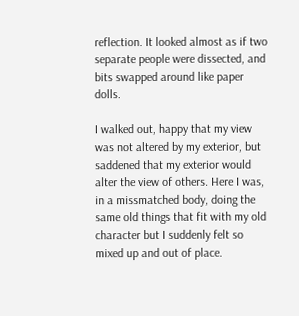reflection. It looked almost as if two separate people were dissected, and bits swapped around like paper dolls.

I walked out, happy that my view was not altered by my exterior, but saddened that my exterior would alter the view of others. Here I was, in a missmatched body, doing the same old things that fit with my old character but I suddenly felt so mixed up and out of place.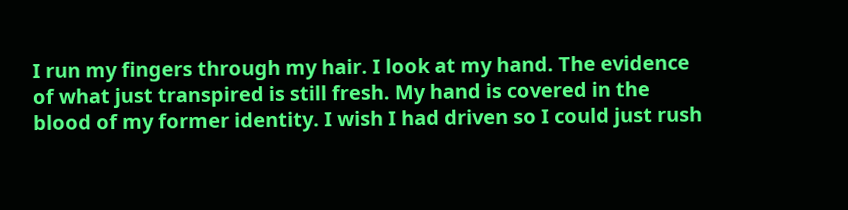I run my fingers through my hair. I look at my hand. The evidence of what just transpired is still fresh. My hand is covered in the blood of my former identity. I wish I had driven so I could just rush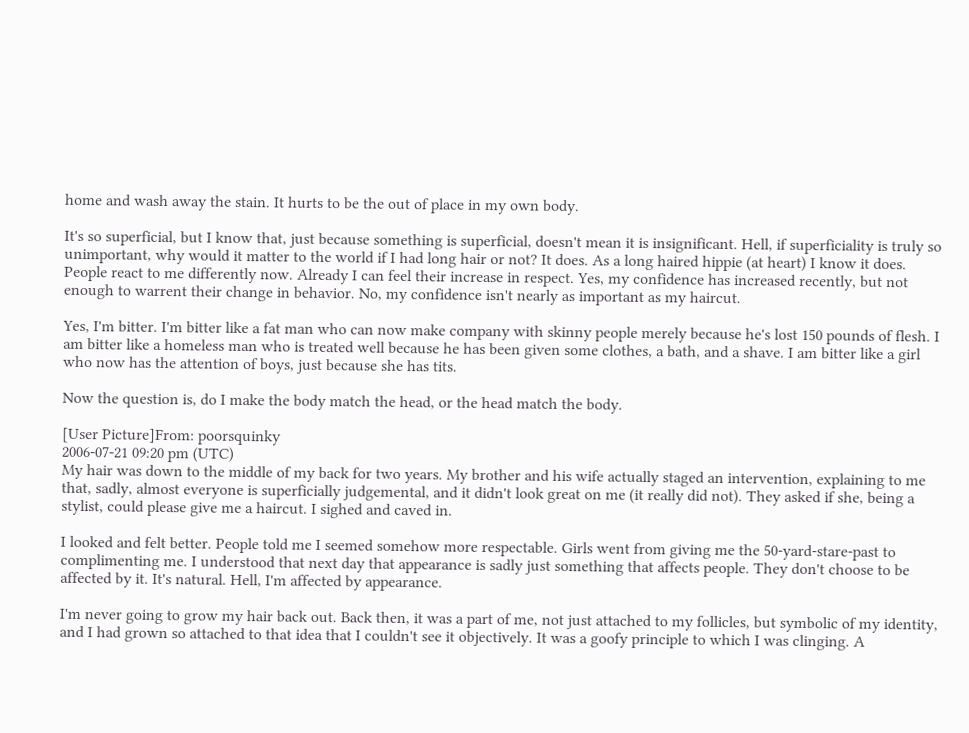home and wash away the stain. It hurts to be the out of place in my own body.

It's so superficial, but I know that, just because something is superficial, doesn't mean it is insignificant. Hell, if superficiality is truly so unimportant, why would it matter to the world if I had long hair or not? It does. As a long haired hippie (at heart) I know it does. People react to me differently now. Already I can feel their increase in respect. Yes, my confidence has increased recently, but not enough to warrent their change in behavior. No, my confidence isn't nearly as important as my haircut.

Yes, I'm bitter. I'm bitter like a fat man who can now make company with skinny people merely because he's lost 150 pounds of flesh. I am bitter like a homeless man who is treated well because he has been given some clothes, a bath, and a shave. I am bitter like a girl who now has the attention of boys, just because she has tits.

Now the question is, do I make the body match the head, or the head match the body.

[User Picture]From: poorsquinky
2006-07-21 09:20 pm (UTC)
My hair was down to the middle of my back for two years. My brother and his wife actually staged an intervention, explaining to me that, sadly, almost everyone is superficially judgemental, and it didn't look great on me (it really did not). They asked if she, being a stylist, could please give me a haircut. I sighed and caved in.

I looked and felt better. People told me I seemed somehow more respectable. Girls went from giving me the 50-yard-stare-past to complimenting me. I understood that next day that appearance is sadly just something that affects people. They don't choose to be affected by it. It's natural. Hell, I'm affected by appearance.

I'm never going to grow my hair back out. Back then, it was a part of me, not just attached to my follicles, but symbolic of my identity, and I had grown so attached to that idea that I couldn't see it objectively. It was a goofy principle to which I was clinging. A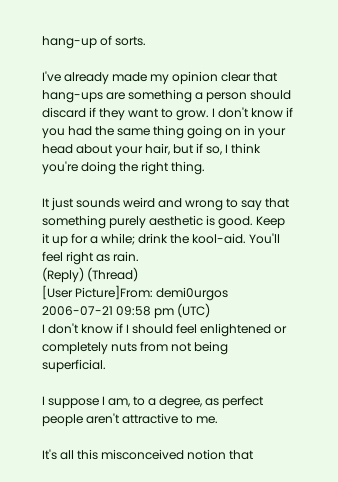hang-up of sorts.

I've already made my opinion clear that hang-ups are something a person should discard if they want to grow. I don't know if you had the same thing going on in your head about your hair, but if so, I think you're doing the right thing.

It just sounds weird and wrong to say that something purely aesthetic is good. Keep it up for a while; drink the kool-aid. You'll feel right as rain.
(Reply) (Thread)
[User Picture]From: demi0urgos
2006-07-21 09:58 pm (UTC)
I don't know if I should feel enlightened or completely nuts from not being superficial.

I suppose I am, to a degree, as perfect people aren't attractive to me.

It's all this misconceived notion that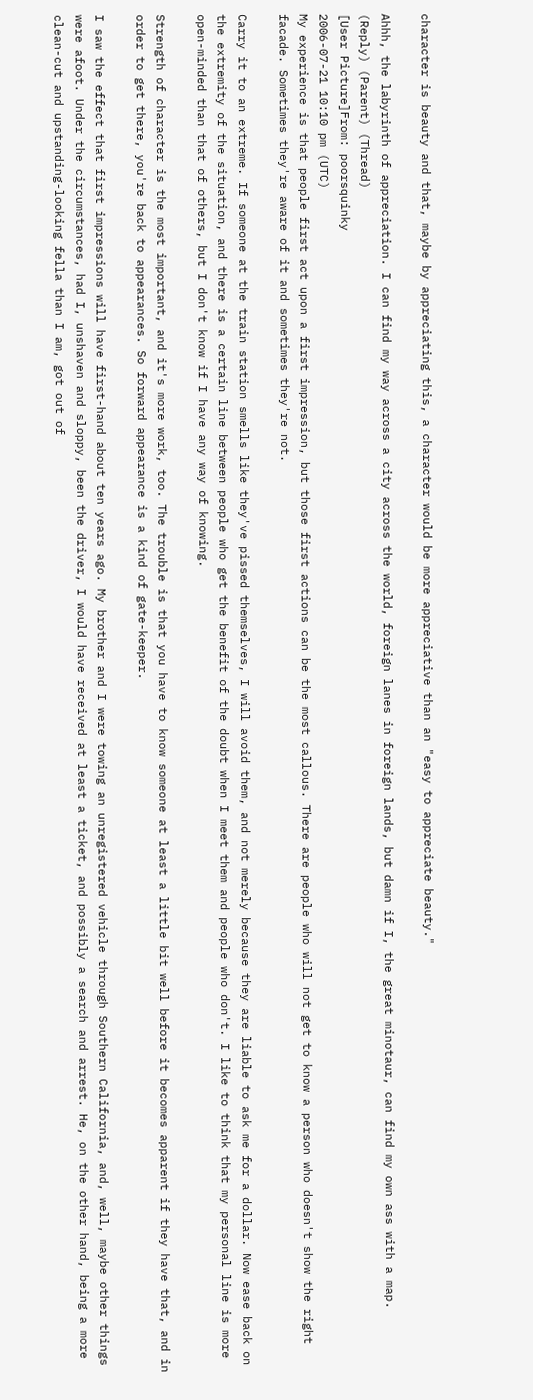character is beauty and that, maybe by appreciating this, a character would be more appreciative than an "easy to appreciate beauty."

Ahhh, the labyrinth of appreciation. I can find my way across a city across the world, foreign lanes in foreign lands, but damn if I, the great minotaur, can find my own ass with a map.
(Reply) (Parent) (Thread)
[User Picture]From: poorsquinky
2006-07-21 10:10 pm (UTC)
My experience is that people first act upon a first impression, but those first actions can be the most callous. There are people who will not get to know a person who doesn't show the right facade. Sometimes they're aware of it and sometimes they're not.

Carry it to an extreme. If someone at the train station smells like they've pissed themselves, I will avoid them, and not merely because they are liable to ask me for a dollar. Now ease back on the extremity of the situation, and there is a certain line between people who get the benefit of the doubt when I meet them and people who don't. I like to think that my personal line is more open-minded than that of others, but I don't know if I have any way of knowing.

Strength of character is the most important, and it's more work, too. The trouble is that you have to know someone at least a little bit well before it becomes apparent if they have that, and in order to get there, you're back to appearances. So forward appearance is a kind of gate-keeper.

I saw the effect that first impressions will have first-hand about ten years ago. My brother and I were towing an unregistered vehicle through Southern California, and, well, maybe other things were afoot. Under the circumstances, had I, unshaven and sloppy, been the driver, I would have received at least a ticket, and possibly a search and arrest. He, on the other hand, being a more clean-cut and upstanding-looking fella than I am, got out of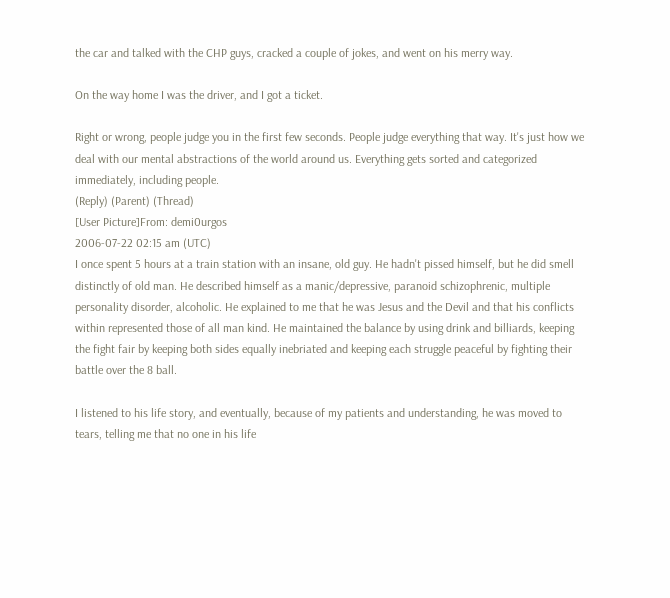the car and talked with the CHP guys, cracked a couple of jokes, and went on his merry way.

On the way home I was the driver, and I got a ticket.

Right or wrong, people judge you in the first few seconds. People judge everything that way. It's just how we deal with our mental abstractions of the world around us. Everything gets sorted and categorized immediately, including people.
(Reply) (Parent) (Thread)
[User Picture]From: demi0urgos
2006-07-22 02:15 am (UTC)
I once spent 5 hours at a train station with an insane, old guy. He hadn't pissed himself, but he did smell distinctly of old man. He described himself as a manic/depressive, paranoid schizophrenic, multiple personality disorder, alcoholic. He explained to me that he was Jesus and the Devil and that his conflicts within represented those of all man kind. He maintained the balance by using drink and billiards, keeping the fight fair by keeping both sides equally inebriated and keeping each struggle peaceful by fighting their battle over the 8 ball.

I listened to his life story, and eventually, because of my patients and understanding, he was moved to tears, telling me that no one in his life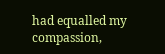had equalled my compassion,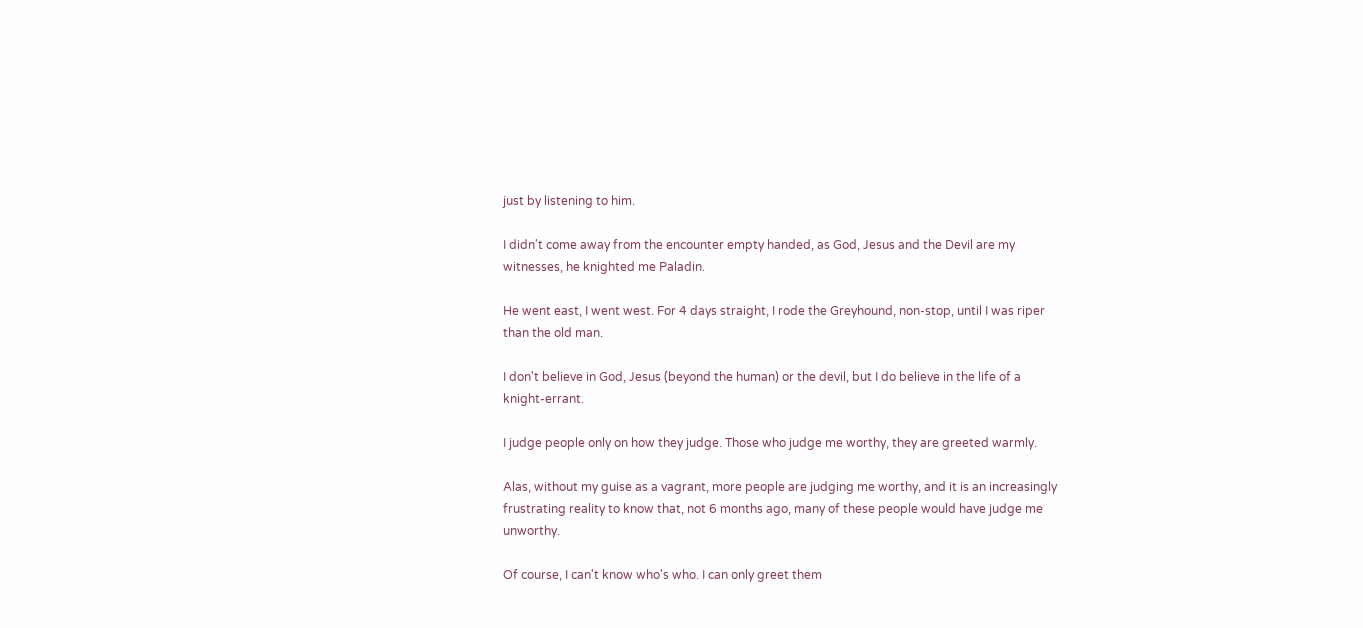just by listening to him.

I didn't come away from the encounter empty handed, as God, Jesus and the Devil are my witnesses, he knighted me Paladin.

He went east, I went west. For 4 days straight, I rode the Greyhound, non-stop, until I was riper than the old man.

I don't believe in God, Jesus (beyond the human) or the devil, but I do believe in the life of a knight-errant.

I judge people only on how they judge. Those who judge me worthy, they are greeted warmly.

Alas, without my guise as a vagrant, more people are judging me worthy, and it is an increasingly frustrating reality to know that, not 6 months ago, many of these people would have judge me unworthy.

Of course, I can't know who's who. I can only greet them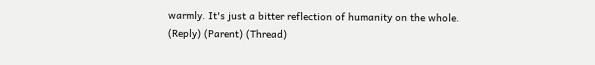warmly. It's just a bitter reflection of humanity on the whole.
(Reply) (Parent) (Thread)